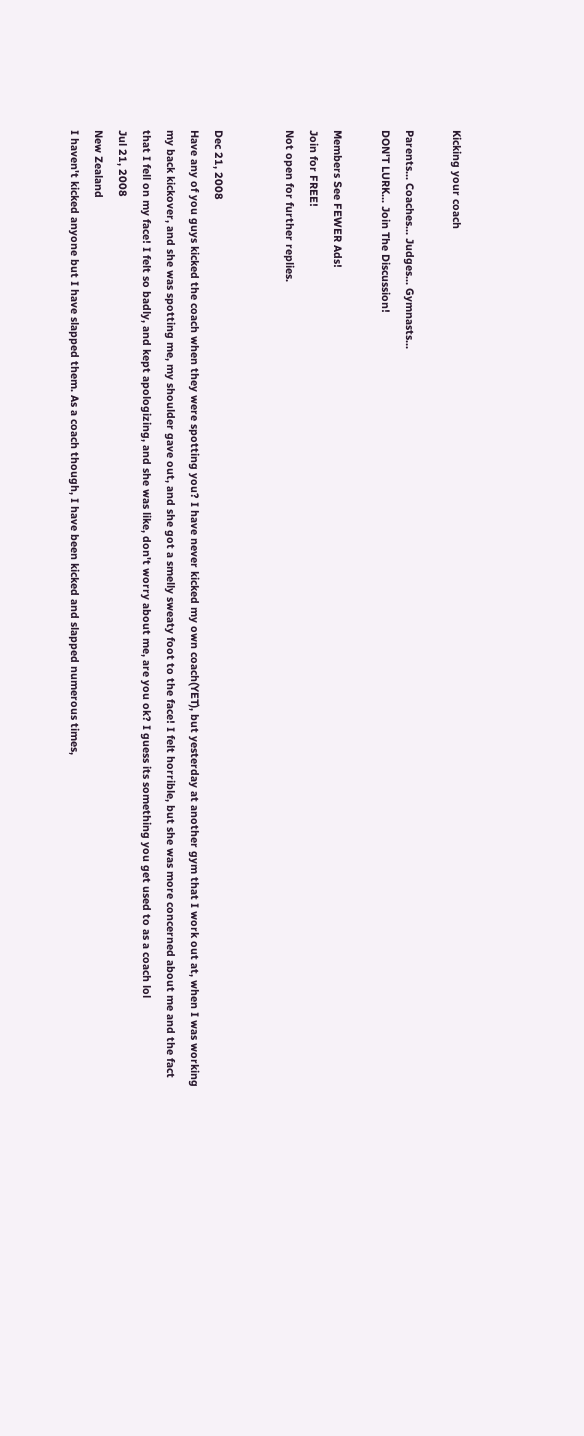Kicking your coach

Parents... Coaches... Judges... Gymnasts...
DON'T LURK... Join The Discussion!

Members See FEWER Ads!
Join for FREE!
Not open for further replies.


Dec 21, 2008
Have any of you guys kicked the coach when they were spotting you? I have never kicked my own coach(YET), but yesterday at another gym that I work out at, when I was working my back kickover, and she was spotting me, my shoulder gave out, and she got a smelly sweaty foot to the face! I felt horrible, but she was more concerned about me and the fact that I fell on my face! I felt so badly, and kept apologizing, and she was like, don't worry about me, are you ok? I guess its something you get used to as a coach lol
Jul 21, 2008
New Zealand
I haven't kicked anyone but I have slapped them. As a coach though, I have been kicked and slapped numerous times,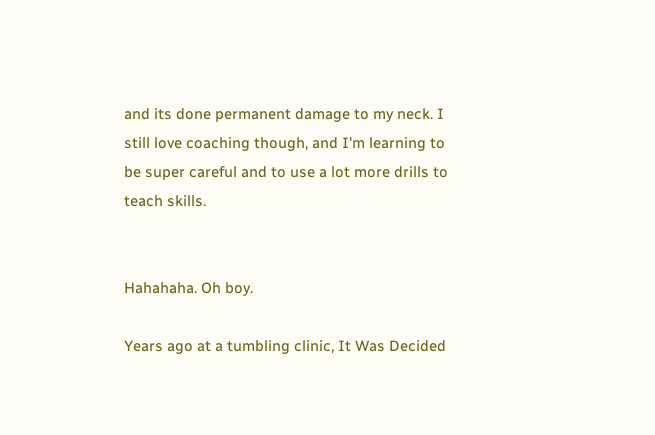and its done permanent damage to my neck. I still love coaching though, and I'm learning to be super careful and to use a lot more drills to teach skills.


Hahahaha. Oh boy.

Years ago at a tumbling clinic, It Was Decided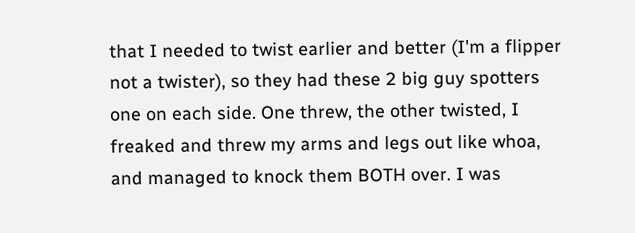that I needed to twist earlier and better (I'm a flipper not a twister), so they had these 2 big guy spotters one on each side. One threw, the other twisted, I freaked and threw my arms and legs out like whoa, and managed to knock them BOTH over. I was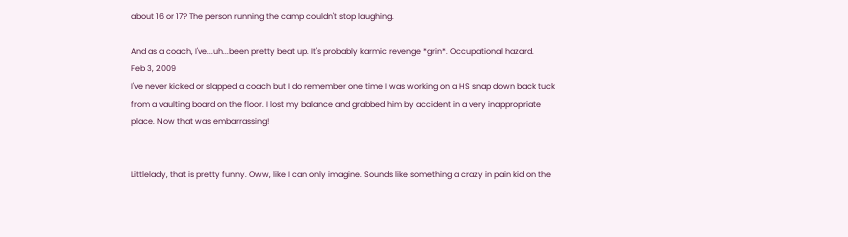about 16 or 17? The person running the camp couldn't stop laughing.

And as a coach, I've...uh...been pretty beat up. It's probably karmic revenge *grin*. Occupational hazard.
Feb 3, 2009
I've never kicked or slapped a coach but I do remember one time I was working on a HS snap down back tuck from a vaulting board on the floor. I lost my balance and grabbed him by accident in a very inappropriate place. Now that was embarrassing!


Littlelady, that is pretty funny. Oww, like I can only imagine. Sounds like something a crazy in pain kid on the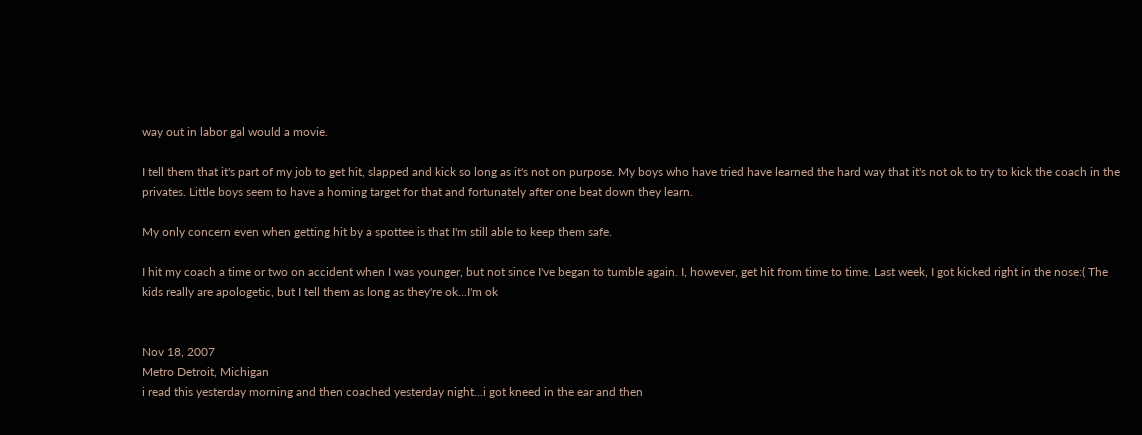way out in labor gal would a movie.

I tell them that it's part of my job to get hit, slapped and kick so long as it's not on purpose. My boys who have tried have learned the hard way that it's not ok to try to kick the coach in the privates. Little boys seem to have a homing target for that and fortunately after one beat down they learn.

My only concern even when getting hit by a spottee is that I'm still able to keep them safe.

I hit my coach a time or two on accident when I was younger, but not since I've began to tumble again. I, however, get hit from time to time. Last week, I got kicked right in the nose:( The kids really are apologetic, but I tell them as long as they're ok...I'm ok


Nov 18, 2007
Metro Detroit, Michigan
i read this yesterday morning and then coached yesterday night...i got kneed in the ear and then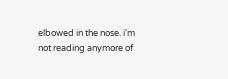elbowed in the nose. i'm not reading anymore of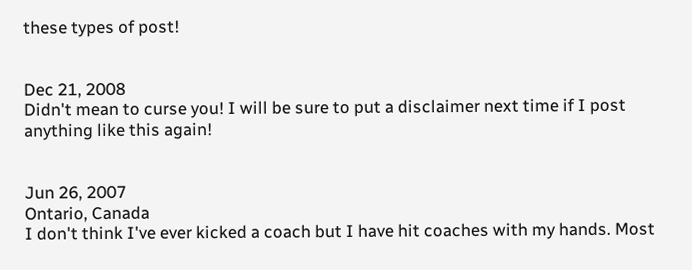these types of post!


Dec 21, 2008
Didn't mean to curse you! I will be sure to put a disclaimer next time if I post anything like this again!


Jun 26, 2007
Ontario, Canada
I don't think I've ever kicked a coach but I have hit coaches with my hands. Most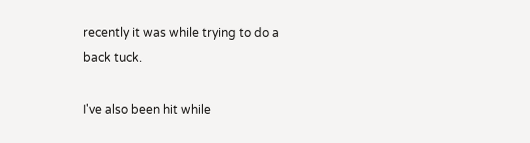recently it was while trying to do a back tuck.

I've also been hit while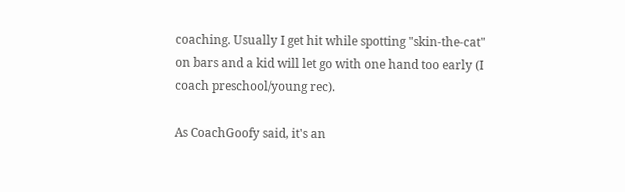coaching. Usually I get hit while spotting "skin-the-cat" on bars and a kid will let go with one hand too early (I coach preschool/young rec).

As CoachGoofy said, it's an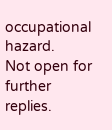occupational hazard.
Not open for further replies.